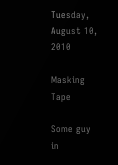Tuesday, August 10, 2010

Masking Tape

Some guy in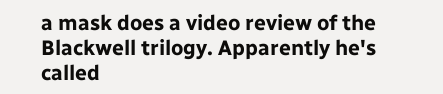a mask does a video review of the Blackwell trilogy. Apparently he's called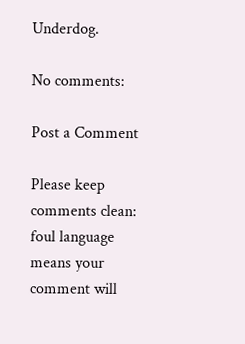Underdog.

No comments:

Post a Comment

Please keep comments clean: foul language means your comment will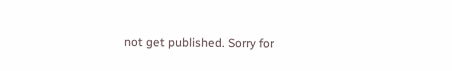not get published. Sorry for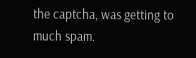the captcha, was getting to much spam.